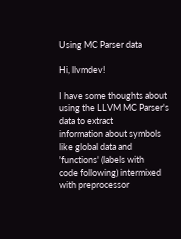Using MC Parser data

Hi, llvmdev!

I have some thoughts about using the LLVM MC Parser's data to extract
information about symbols like global data and 'functions' (labels with
code following) intermixed with preprocessor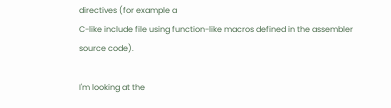directives (for example a
C-like include file using function-like macros defined in the assembler
source code).

I'm looking at the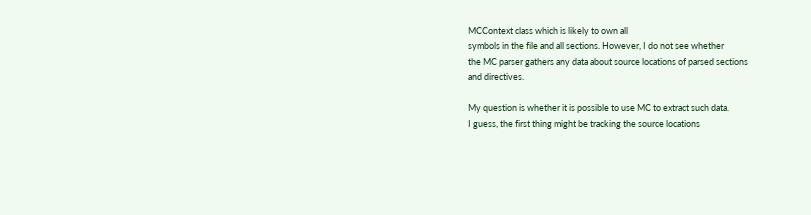MCContext class which is likely to own all
symbols in the file and all sections. However, I do not see whether
the MC parser gathers any data about source locations of parsed sections
and directives.

My question is whether it is possible to use MC to extract such data.
I guess, the first thing might be tracking the source locations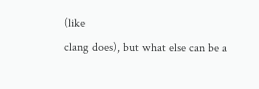(like
clang does), but what else can be a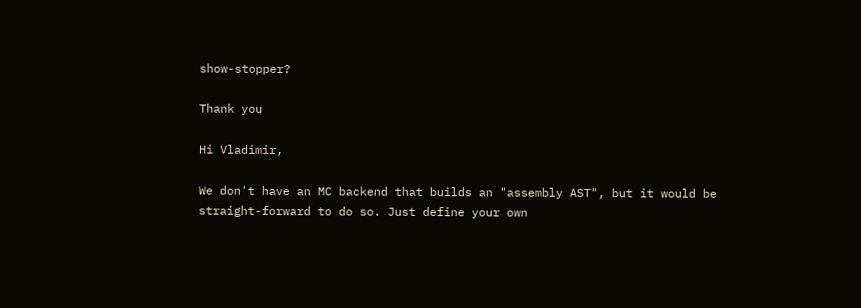show-stopper?

Thank you

Hi Vladimir,

We don't have an MC backend that builds an "assembly AST", but it would be straight-forward to do so. Just define your own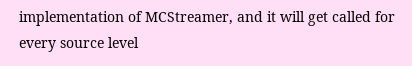implementation of MCStreamer, and it will get called for every source level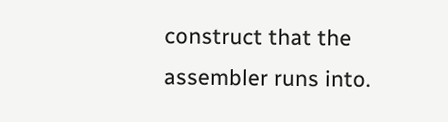construct that the assembler runs into.